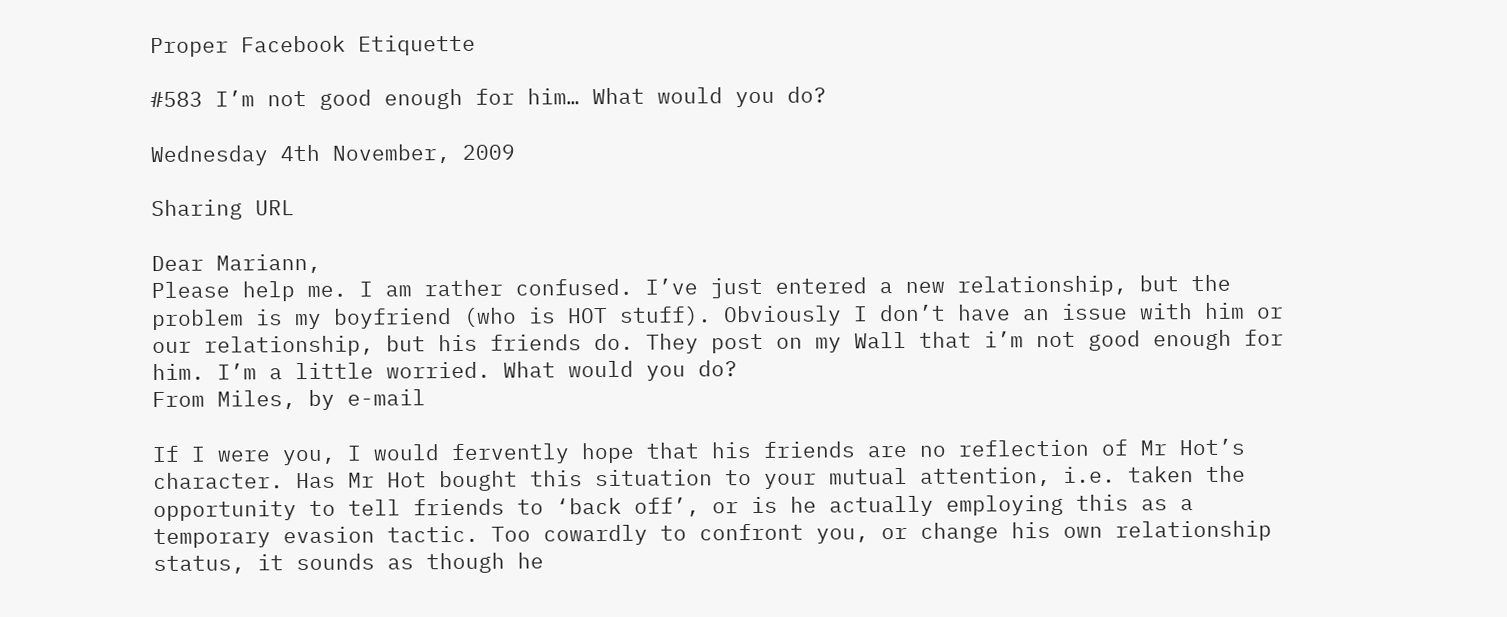Proper Facebook Etiquette

#583 I’m not good enough for him… What would you do?

Wednesday 4th November, 2009

Sharing URL

Dear Mariann,
Please help me. I am rather confused. I’ve just entered a new relationship, but the problem is my boyfriend (who is HOT stuff). Obviously I don’t have an issue with him or our relationship, but his friends do. They post on my Wall that i’m not good enough for him. I’m a little worried. What would you do?
From Miles, by e-mail

If I were you, I would fervently hope that his friends are no reflection of Mr Hot’s character. Has Mr Hot bought this situation to your mutual attention, i.e. taken the opportunity to tell friends to ‘back off’, or is he actually employing this as a temporary evasion tactic. Too cowardly to confront you, or change his own relationship status, it sounds as though he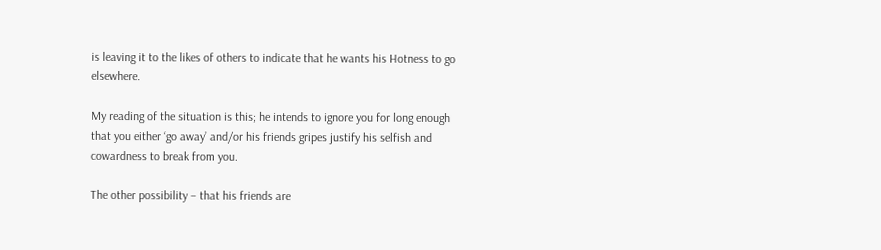is leaving it to the likes of others to indicate that he wants his Hotness to go elsewhere.

My reading of the situation is this; he intends to ignore you for long enough that you either ‘go away’ and/or his friends gripes justify his selfish and cowardness to break from you.

The other possibility – that his friends are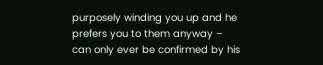purposely winding you up and he prefers you to them anyway – can only ever be confirmed by his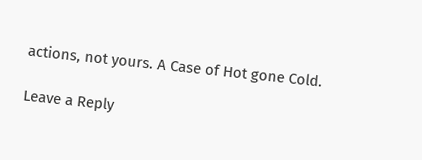actions, not yours. A Case of Hot gone Cold.

Leave a Reply